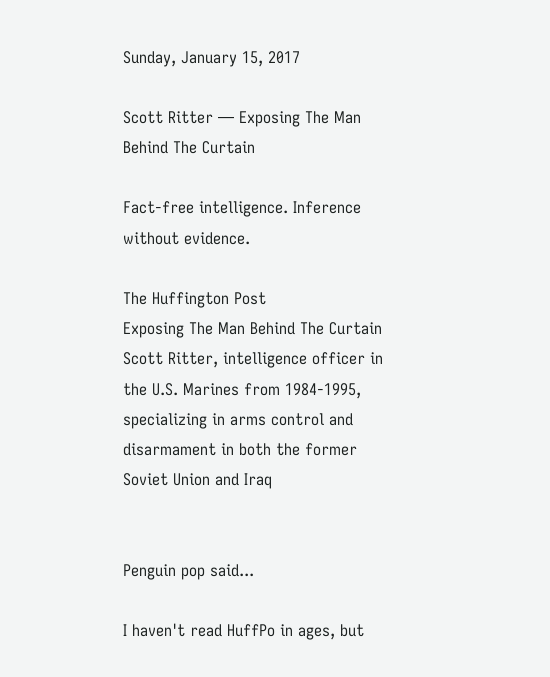Sunday, January 15, 2017

Scott Ritter — Exposing The Man Behind The Curtain

Fact-free intelligence. Inference without evidence.

The Huffington Post
Exposing The Man Behind The Curtain
Scott Ritter, intelligence officer in the U.S. Marines from 1984-1995, specializing in arms control and disarmament in both the former Soviet Union and Iraq


Penguin pop said...

I haven't read HuffPo in ages, but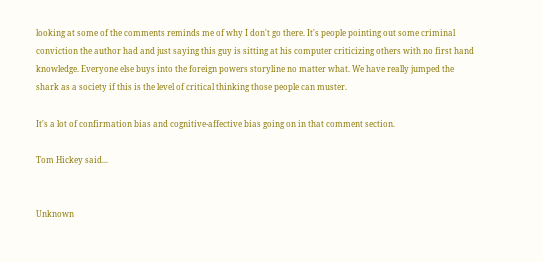looking at some of the comments reminds me of why I don't go there. It's people pointing out some criminal conviction the author had and just saying this guy is sitting at his computer criticizing others with no first hand knowledge. Everyone else buys into the foreign powers storyline no matter what. We have really jumped the shark as a society if this is the level of critical thinking those people can muster.

It's a lot of confirmation bias and cognitive-affective bias going on in that comment section.

Tom Hickey said...


Unknown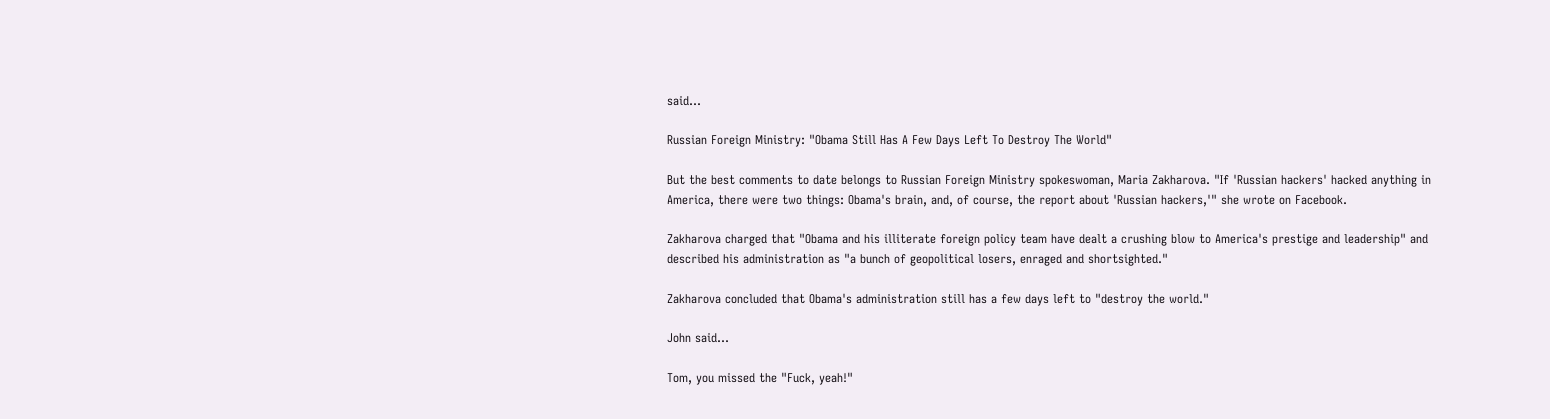said...

Russian Foreign Ministry: "Obama Still Has A Few Days Left To Destroy The World"

But the best comments to date belongs to Russian Foreign Ministry spokeswoman, Maria Zakharova. "If 'Russian hackers' hacked anything in America, there were two things: Obama's brain, and, of course, the report about 'Russian hackers,'" she wrote on Facebook.

Zakharova charged that "Obama and his illiterate foreign policy team have dealt a crushing blow to America's prestige and leadership" and described his administration as "a bunch of geopolitical losers, enraged and shortsighted."

Zakharova concluded that Obama's administration still has a few days left to "destroy the world."

John said...

Tom, you missed the "Fuck, yeah!"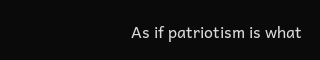As if patriotism is what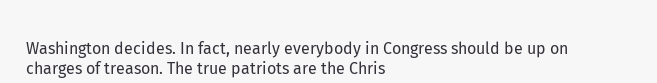Washington decides. In fact, nearly everybody in Congress should be up on charges of treason. The true patriots are the Chris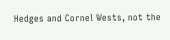Hedges and Cornel Wests, not the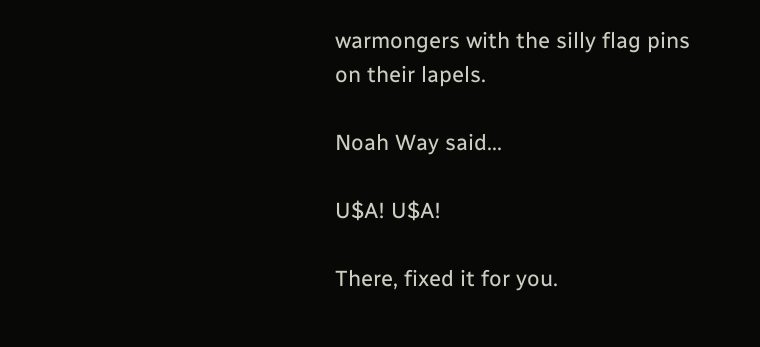warmongers with the silly flag pins on their lapels.

Noah Way said...

U$A! U$A!

There, fixed it for you.